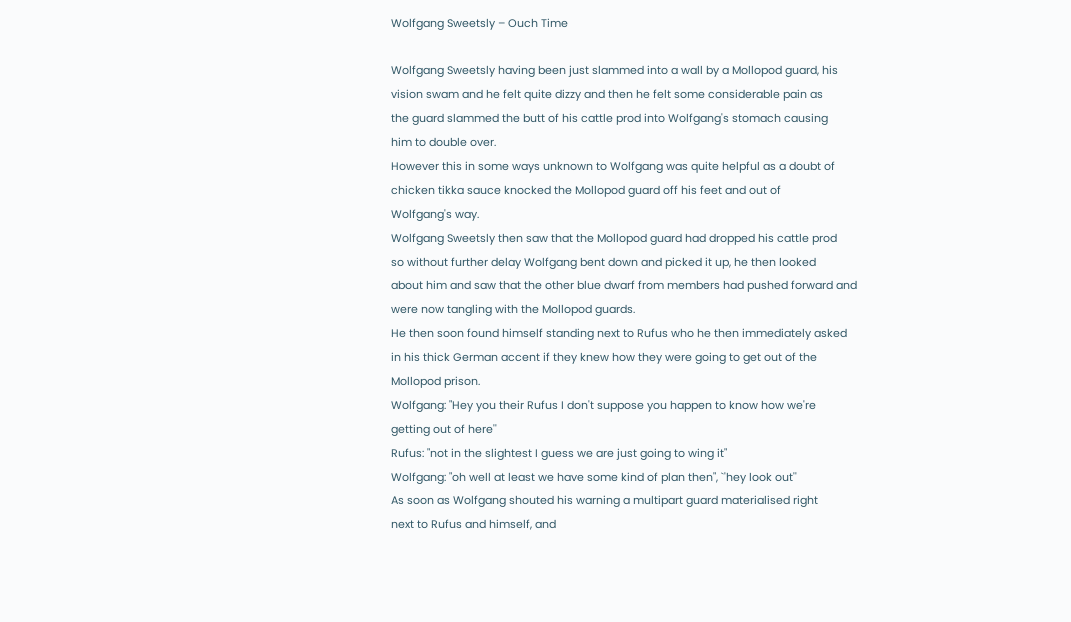Wolfgang Sweetsly – Ouch Time

Wolfgang Sweetsly having been just slammed into a wall by a Mollopod guard, his
vision swam and he felt quite dizzy and then he felt some considerable pain as
the guard slammed the butt of his cattle prod into Wolfgang's stomach causing
him to double over.
However this in some ways unknown to Wolfgang was quite helpful as a doubt of
chicken tikka sauce knocked the Mollopod guard off his feet and out of
Wolfgang's way.
Wolfgang Sweetsly then saw that the Mollopod guard had dropped his cattle prod
so without further delay Wolfgang bent down and picked it up, he then looked
about him and saw that the other blue dwarf from members had pushed forward and
were now tangling with the Mollopod guards.
He then soon found himself standing next to Rufus who he then immediately asked
in his thick German accent if they knew how they were going to get out of the
Mollopod prison.
Wolfgang: "Hey you their Rufus I don't suppose you happen to know how we're
getting out of here''
Rufus: "not in the slightest I guess we are just going to wing it"
Wolfgang: "oh well at least we have some kind of plan then", `'hey look out''
As soon as Wolfgang shouted his warning a multipart guard materialised right
next to Rufus and himself, and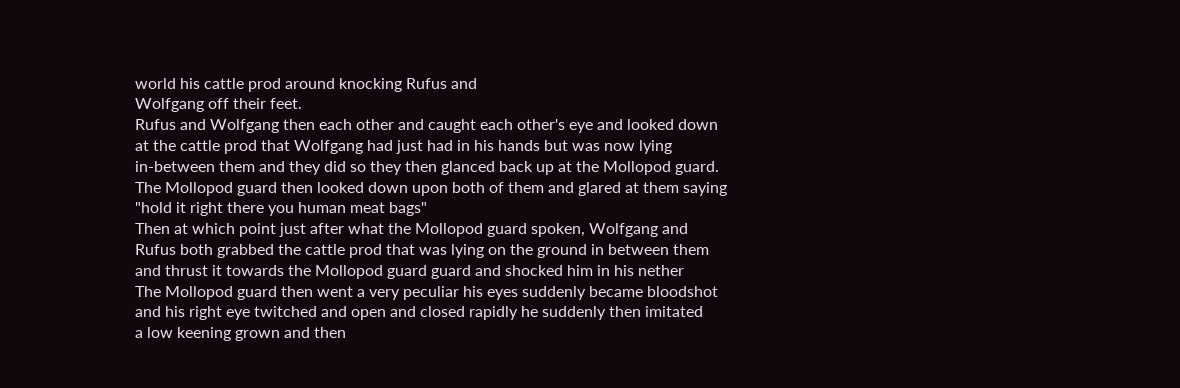world his cattle prod around knocking Rufus and
Wolfgang off their feet.
Rufus and Wolfgang then each other and caught each other's eye and looked down
at the cattle prod that Wolfgang had just had in his hands but was now lying
in-between them and they did so they then glanced back up at the Mollopod guard.
The Mollopod guard then looked down upon both of them and glared at them saying
"hold it right there you human meat bags"
Then at which point just after what the Mollopod guard spoken, Wolfgang and
Rufus both grabbed the cattle prod that was lying on the ground in between them
and thrust it towards the Mollopod guard guard and shocked him in his nether
The Mollopod guard then went a very peculiar his eyes suddenly became bloodshot
and his right eye twitched and open and closed rapidly he suddenly then imitated
a low keening grown and then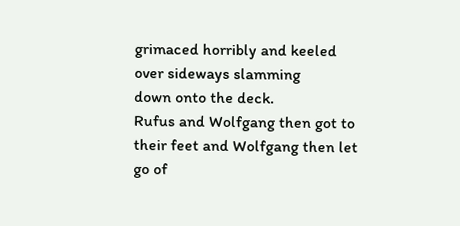grimaced horribly and keeled over sideways slamming
down onto the deck.
Rufus and Wolfgang then got to their feet and Wolfgang then let go of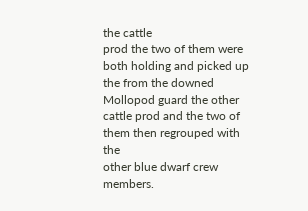the cattle
prod the two of them were both holding and picked up the from the downed
Mollopod guard the other cattle prod and the two of them then regrouped with the
other blue dwarf crew members.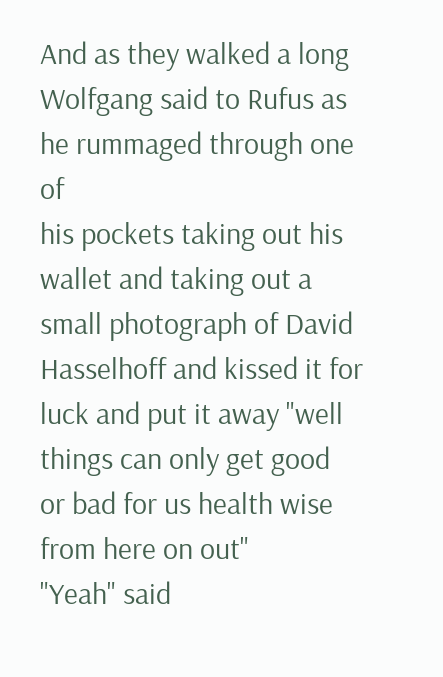And as they walked a long Wolfgang said to Rufus as he rummaged through one of
his pockets taking out his wallet and taking out a small photograph of David
Hasselhoff and kissed it for luck and put it away "well things can only get good
or bad for us health wise from here on out"
"Yeah" said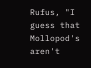Rufus, "I guess that Mollopod's aren't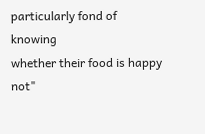particularly fond of knowing
whether their food is happy not"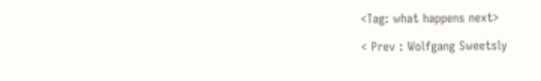<Tag: what happens next>

< Prev : Wolfgang Sweetsly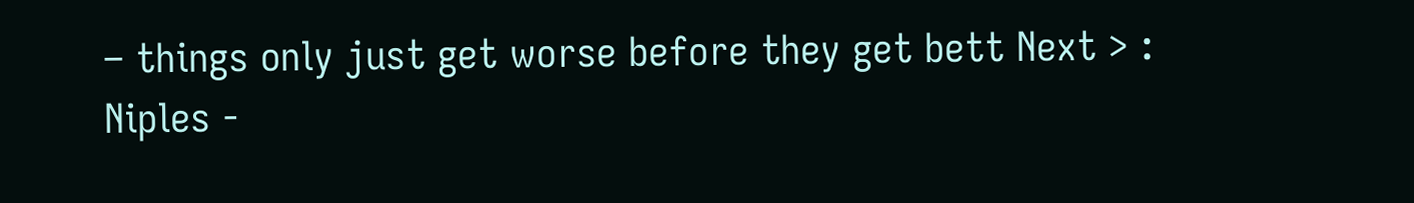– things only just get worse before they get bett Next > : Niples -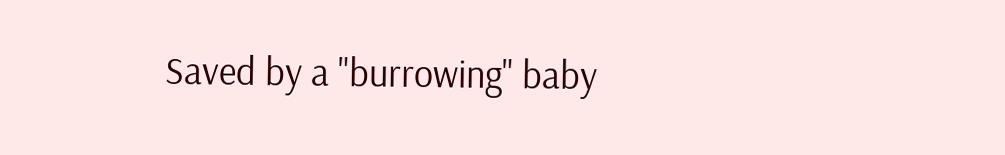Saved by a "burrowing" baby